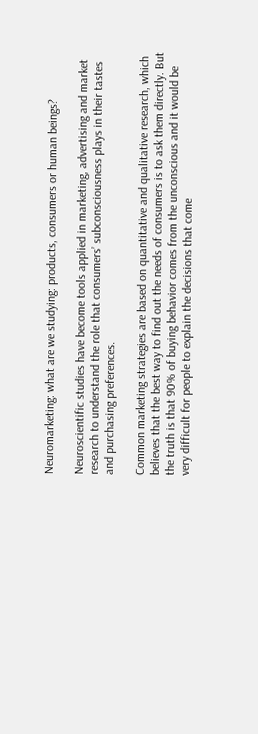Neuromarketing: what are we studying: products, consumers or human beings?

Neuroscientific studies have become tools applied in marketing, advertising and market research to understand the role that consumers’ subconsciousness plays in their tastes and purchasing preferences.

Common marketing strategies are based on quantitative and qualitative research, which believes that the best way to find out the needs of consumers is to ask them directly. But the truth is that 90% of buying behavior comes from the unconscious and it would be very difficult for people to explain the decisions that come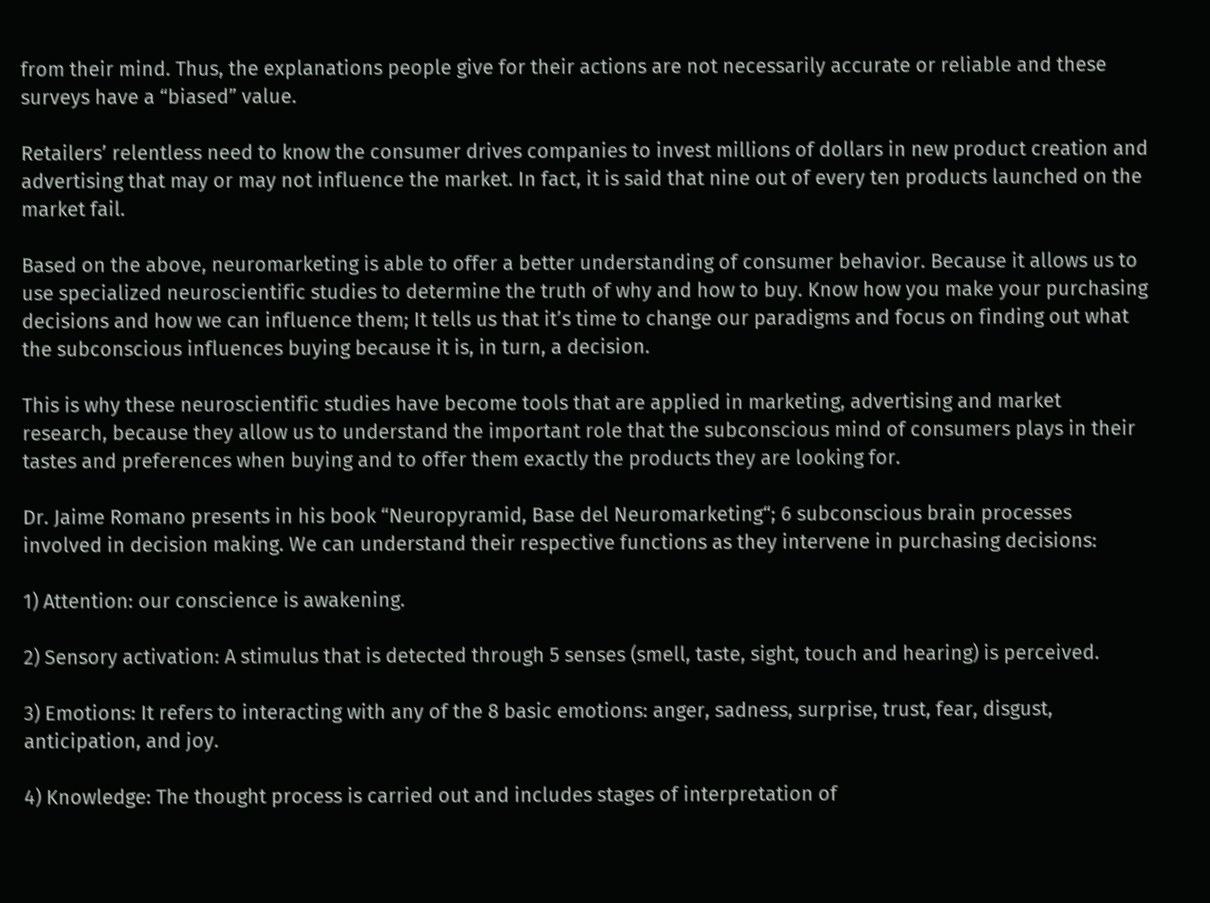from their mind. Thus, the explanations people give for their actions are not necessarily accurate or reliable and these surveys have a “biased” value.

Retailers’ relentless need to know the consumer drives companies to invest millions of dollars in new product creation and advertising that may or may not influence the market. In fact, it is said that nine out of every ten products launched on the market fail.

Based on the above, neuromarketing is able to offer a better understanding of consumer behavior. Because it allows us to use specialized neuroscientific studies to determine the truth of why and how to buy. Know how you make your purchasing decisions and how we can influence them; It tells us that it’s time to change our paradigms and focus on finding out what the subconscious influences buying because it is, in turn, a decision.

This is why these neuroscientific studies have become tools that are applied in marketing, advertising and market research, because they allow us to understand the important role that the subconscious mind of consumers plays in their tastes and preferences when buying and to offer them exactly the products they are looking for.

Dr. Jaime Romano presents in his book “Neuropyramid, Base del Neuromarketing“; 6 subconscious brain processes involved in decision making. We can understand their respective functions as they intervene in purchasing decisions:

1) Attention: our conscience is awakening.

2) Sensory activation: A stimulus that is detected through 5 senses (smell, taste, sight, touch and hearing) is perceived.

3) Emotions: It refers to interacting with any of the 8 basic emotions: anger, sadness, surprise, trust, fear, disgust, anticipation, and joy.

4) Knowledge: The thought process is carried out and includes stages of interpretation of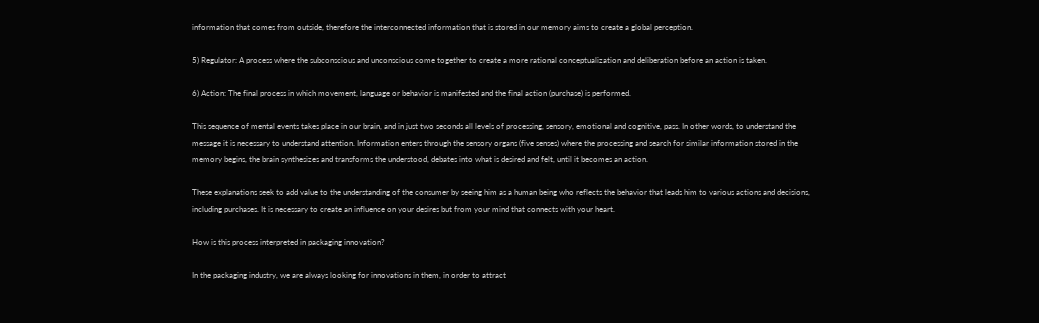information that comes from outside, therefore the interconnected information that is stored in our memory aims to create a global perception.

5) Regulator: A process where the subconscious and unconscious come together to create a more rational conceptualization and deliberation before an action is taken.

6) Action: The final process in which movement, language or behavior is manifested and the final action (purchase) is performed.

This sequence of mental events takes place in our brain, and in just two seconds all levels of processing, sensory, emotional and cognitive, pass. In other words, to understand the message it is necessary to understand attention. Information enters through the sensory organs (five senses) where the processing and search for similar information stored in the memory begins, the brain synthesizes and transforms the understood, debates into what is desired and felt, until it becomes an action.

These explanations seek to add value to the understanding of the consumer by seeing him as a human being who reflects the behavior that leads him to various actions and decisions, including purchases. It is necessary to create an influence on your desires but from your mind that connects with your heart.

How is this process interpreted in packaging innovation?

In the packaging industry, we are always looking for innovations in them, in order to attract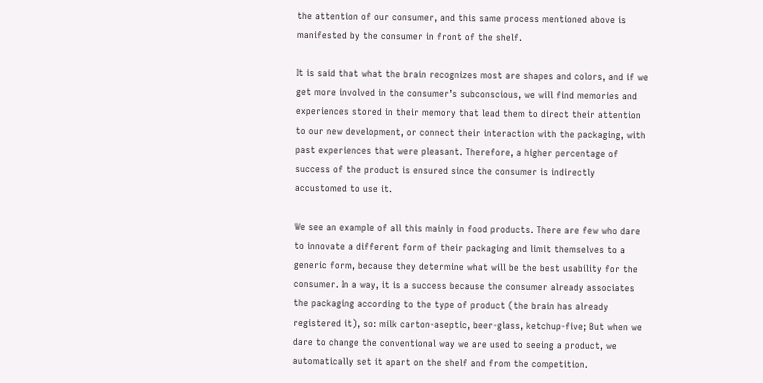the attention of our consumer, and this same process mentioned above is manifested by the consumer in front of the shelf.

It is said that what the brain recognizes most are shapes and colors, and if we get more involved in the consumer’s subconscious, we will find memories and experiences stored in their memory that lead them to direct their attention to our new development, or connect their interaction with the packaging, with past experiences that were pleasant. Therefore, a higher percentage of success of the product is ensured since the consumer is indirectly accustomed to use it.

We see an example of all this mainly in food products. There are few who dare to innovate a different form of their packaging and limit themselves to a generic form, because they determine what will be the best usability for the consumer. In a way, it is a success because the consumer already associates the packaging according to the type of product (the brain has already registered it), so: milk carton-aseptic, beer-glass, ketchup-five; But when we dare to change the conventional way we are used to seeing a product, we automatically set it apart on the shelf and from the competition.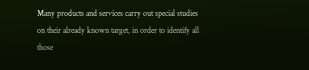Many products and services carry out special studies on their already known target, in order to identify all those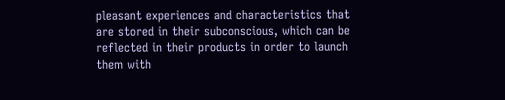pleasant experiences and characteristics that are stored in their subconscious, which can be reflected in their products in order to launch them with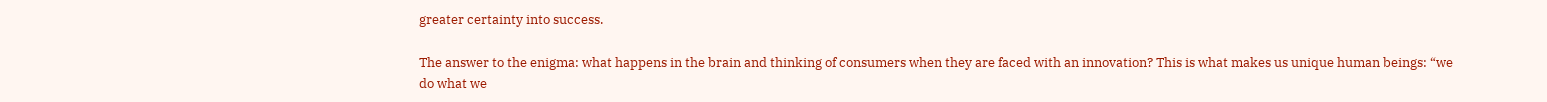greater certainty into success.

The answer to the enigma: what happens in the brain and thinking of consumers when they are faced with an innovation? This is what makes us unique human beings: “we do what we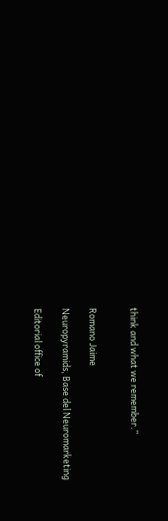think and what we remember.”


Romano Jaime

Neuropyramids, Base del Neuromarketing

Editorial office of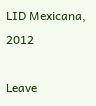LID Mexicana, 2012

Leave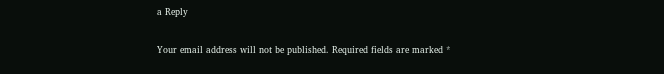a Reply

Your email address will not be published. Required fields are marked *